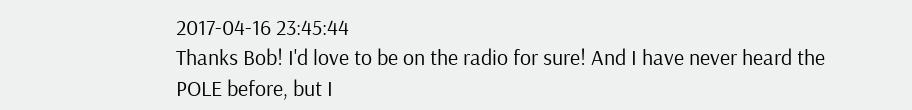2017-04-16 23:45:44
Thanks Bob! I'd love to be on the radio for sure! And I have never heard the POLE before, but I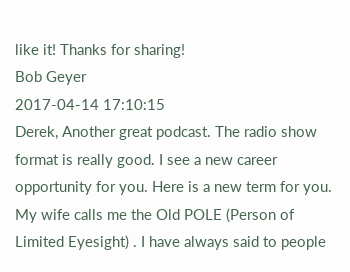like it! Thanks for sharing!
Bob Geyer
2017-04-14 17:10:15
Derek, Another great podcast. The radio show format is really good. I see a new career opportunity for you. Here is a new term for you. My wife calls me the Old POLE (Person of Limited Eyesight) . I have always said to people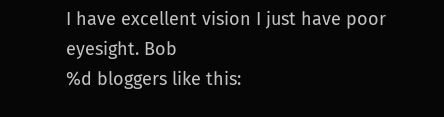I have excellent vision I just have poor eyesight. Bob
%d bloggers like this: